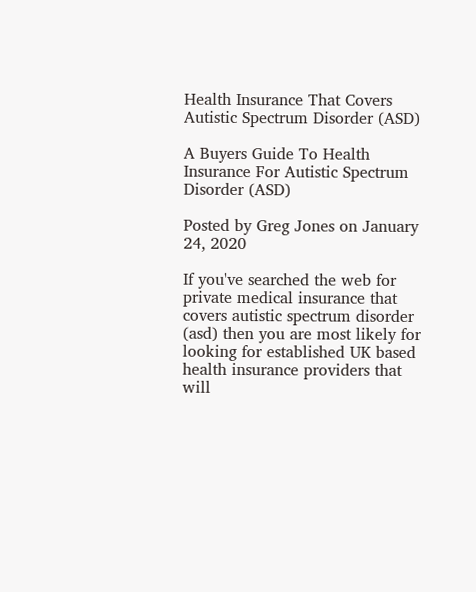Health Insurance That Covers Autistic Spectrum Disorder (ASD)

A Buyers Guide To Health Insurance For Autistic Spectrum Disorder (ASD)

Posted by Greg Jones on January 24, 2020

If you've searched the web for private medical insurance that covers autistic spectrum disorder (asd) then you are most likely for looking for established UK based health insurance providers that will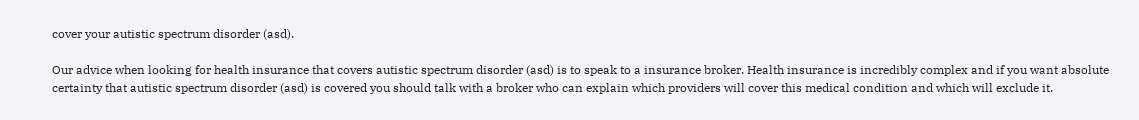cover your autistic spectrum disorder (asd).

Our advice when looking for health insurance that covers autistic spectrum disorder (asd) is to speak to a insurance broker. Health insurance is incredibly complex and if you want absolute certainty that autistic spectrum disorder (asd) is covered you should talk with a broker who can explain which providers will cover this medical condition and which will exclude it.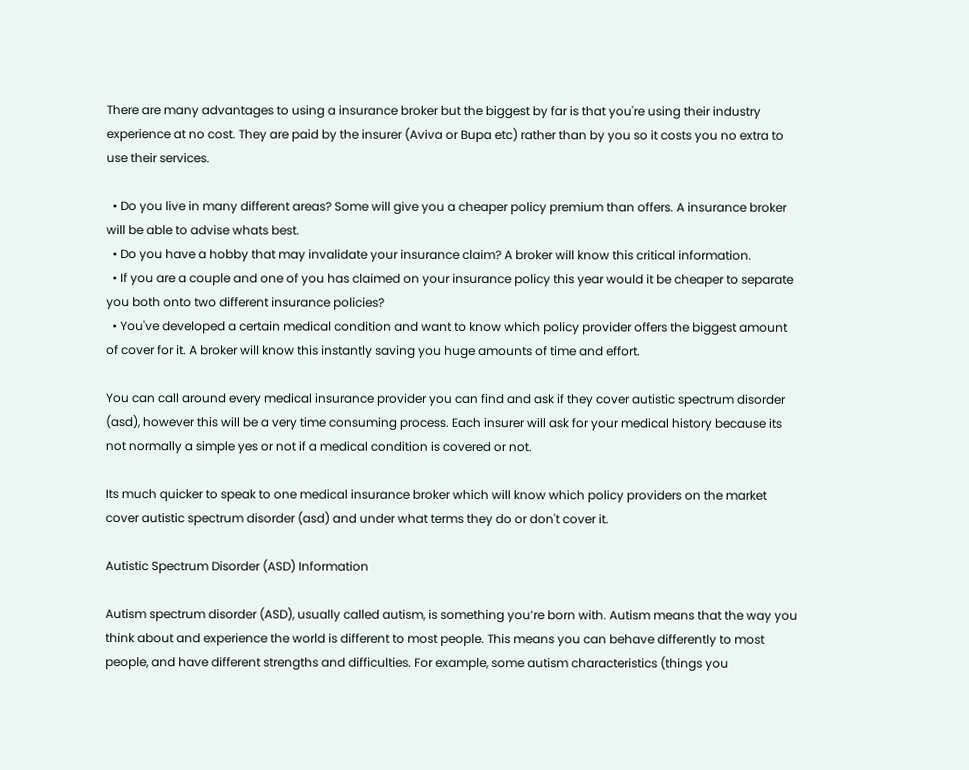There are many advantages to using a insurance broker but the biggest by far is that you're using their industry experience at no cost. They are paid by the insurer (Aviva or Bupa etc) rather than by you so it costs you no extra to use their services.

  • Do you live in many different areas? Some will give you a cheaper policy premium than offers. A insurance broker will be able to advise whats best.
  • Do you have a hobby that may invalidate your insurance claim? A broker will know this critical information.
  • If you are a couple and one of you has claimed on your insurance policy this year would it be cheaper to separate you both onto two different insurance policies?
  • You've developed a certain medical condition and want to know which policy provider offers the biggest amount of cover for it. A broker will know this instantly saving you huge amounts of time and effort.

You can call around every medical insurance provider you can find and ask if they cover autistic spectrum disorder (asd), however this will be a very time consuming process. Each insurer will ask for your medical history because its not normally a simple yes or not if a medical condition is covered or not.

Its much quicker to speak to one medical insurance broker which will know which policy providers on the market cover autistic spectrum disorder (asd) and under what terms they do or don't cover it.

Autistic Spectrum Disorder (ASD) Information

Autism spectrum disorder (ASD), usually called autism, is something you’re born with. Autism means that the way you think about and experience the world is different to most people. This means you can behave differently to most people, and have different strengths and difficulties. For example, some autism characteristics (things you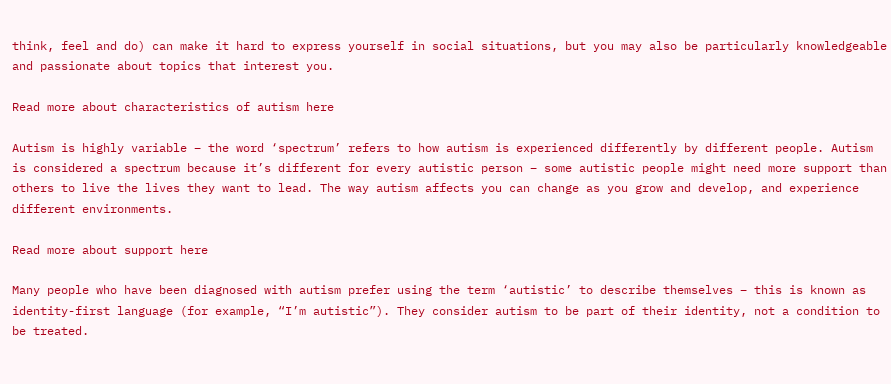think, feel and do) can make it hard to express yourself in social situations, but you may also be particularly knowledgeable and passionate about topics that interest you.

Read more about characteristics of autism here

Autism is highly variable – the word ‘spectrum’ refers to how autism is experienced differently by different people. Autism is considered a spectrum because it’s different for every autistic person – some autistic people might need more support than others to live the lives they want to lead. The way autism affects you can change as you grow and develop, and experience different environments.

Read more about support here

Many people who have been diagnosed with autism prefer using the term ‘autistic’ to describe themselves – this is known as identity-first language (for example, “I’m autistic”). They consider autism to be part of their identity, not a condition to be treated.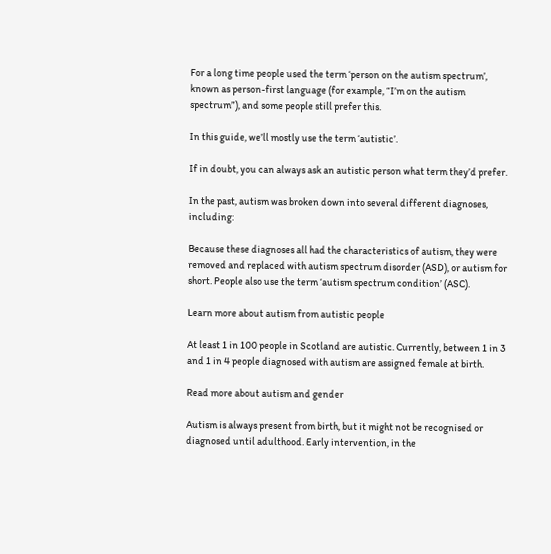For a long time people used the term ‘person on the autism spectrum’, known as person-first language (for example, “I’m on the autism spectrum”), and some people still prefer this.

In this guide, we’ll mostly use the term ‘autistic’.

If in doubt, you can always ask an autistic person what term they’d prefer.

In the past, autism was broken down into several different diagnoses, including:

Because these diagnoses all had the characteristics of autism, they were removed and replaced with autism spectrum disorder (ASD), or autism for short. People also use the term ‘autism spectrum condition’ (ASC).

Learn more about autism from autistic people

At least 1 in 100 people in Scotland are autistic. Currently, between 1 in 3 and 1 in 4 people diagnosed with autism are assigned female at birth.

Read more about autism and gender

Autism is always present from birth, but it might not be recognised or diagnosed until adulthood. Early intervention, in the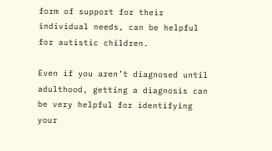form of support for their individual needs, can be helpful for autistic children.

Even if you aren’t diagnosed until adulthood, getting a diagnosis can be very helpful for identifying your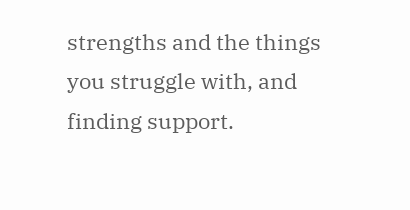strengths and the things you struggle with, and finding support.